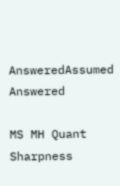AnsweredAssumed Answered

MS MH Quant Sharpness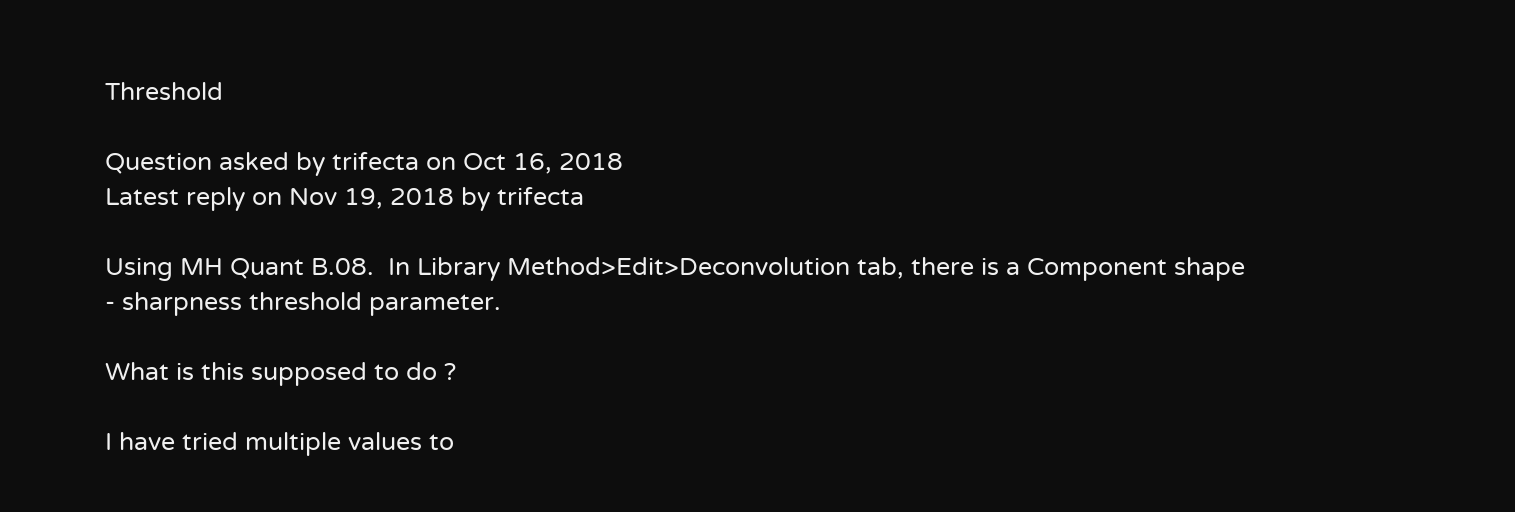Threshold

Question asked by trifecta on Oct 16, 2018
Latest reply on Nov 19, 2018 by trifecta

Using MH Quant B.08.  In Library Method>Edit>Deconvolution tab, there is a Component shape - sharpness threshold parameter.

What is this supposed to do ?

I have tried multiple values to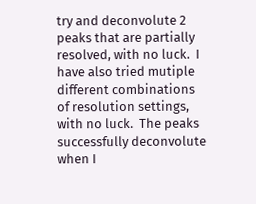try and deconvolute 2 peaks that are partially resolved, with no luck.  I have also tried mutiple different combinations of resolution settings, with no luck.  The peaks successfully deconvolute when I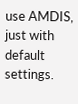use AMDIS, just with default settings.